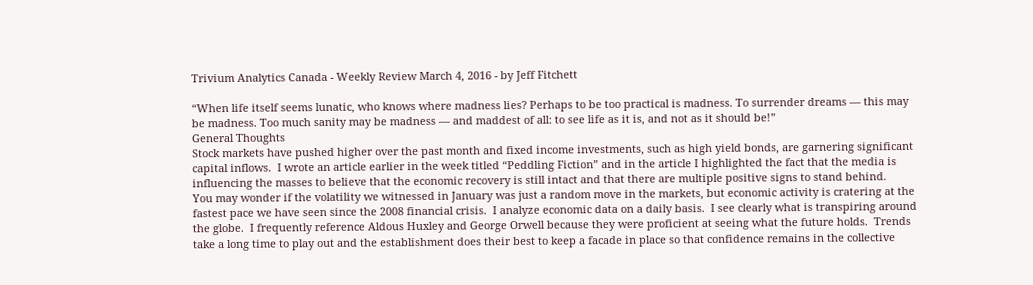Trivium Analytics Canada - Weekly Review March 4, 2016 - by Jeff Fitchett

“When life itself seems lunatic, who knows where madness lies? Perhaps to be too practical is madness. To surrender dreams — this may be madness. Too much sanity may be madness — and maddest of all: to see life as it is, and not as it should be!”
General Thoughts
Stock markets have pushed higher over the past month and fixed income investments, such as high yield bonds, are garnering significant capital inflows.  I wrote an article earlier in the week titled “Peddling Fiction” and in the article I highlighted the fact that the media is influencing the masses to believe that the economic recovery is still intact and that there are multiple positive signs to stand behind.
You may wonder if the volatility we witnessed in January was just a random move in the markets, but economic activity is cratering at the fastest pace we have seen since the 2008 financial crisis.  I analyze economic data on a daily basis.  I see clearly what is transpiring around the globe.  I frequently reference Aldous Huxley and George Orwell because they were proficient at seeing what the future holds.  Trends take a long time to play out and the establishment does their best to keep a facade in place so that confidence remains in the collective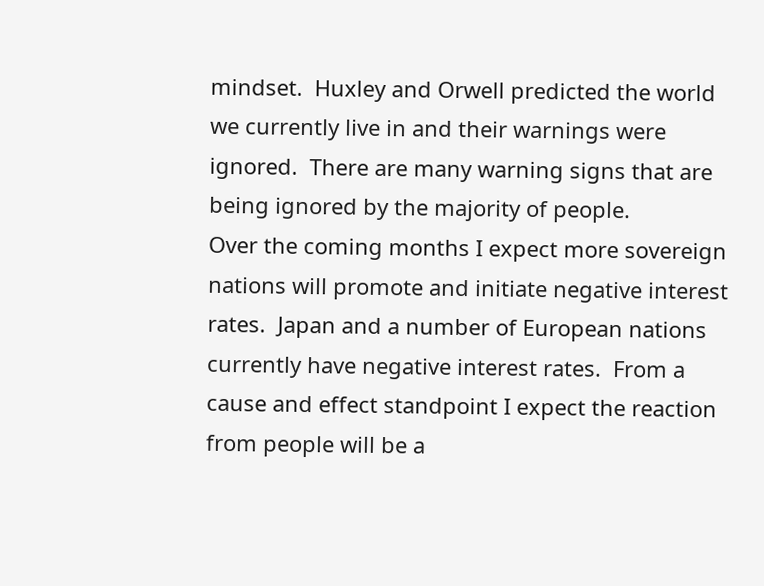mindset.  Huxley and Orwell predicted the world we currently live in and their warnings were ignored.  There are many warning signs that are being ignored by the majority of people.
Over the coming months I expect more sovereign nations will promote and initiate negative interest rates.  Japan and a number of European nations currently have negative interest rates.  From a cause and effect standpoint I expect the reaction from people will be a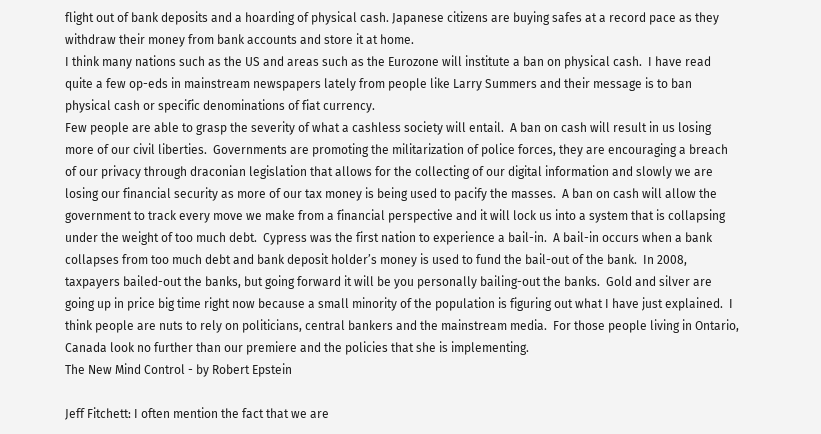flight out of bank deposits and a hoarding of physical cash. Japanese citizens are buying safes at a record pace as they withdraw their money from bank accounts and store it at home.
I think many nations such as the US and areas such as the Eurozone will institute a ban on physical cash.  I have read quite a few op-eds in mainstream newspapers lately from people like Larry Summers and their message is to ban physical cash or specific denominations of fiat currency.
Few people are able to grasp the severity of what a cashless society will entail.  A ban on cash will result in us losing more of our civil liberties.  Governments are promoting the militarization of police forces, they are encouraging a breach of our privacy through draconian legislation that allows for the collecting of our digital information and slowly we are losing our financial security as more of our tax money is being used to pacify the masses.  A ban on cash will allow the government to track every move we make from a financial perspective and it will lock us into a system that is collapsing under the weight of too much debt.  Cypress was the first nation to experience a bail-in.  A bail-in occurs when a bank collapses from too much debt and bank deposit holder’s money is used to fund the bail-out of the bank.  In 2008, taxpayers bailed-out the banks, but going forward it will be you personally bailing-out the banks.  Gold and silver are going up in price big time right now because a small minority of the population is figuring out what I have just explained.  I think people are nuts to rely on politicians, central bankers and the mainstream media.  For those people living in Ontario, Canada look no further than our premiere and the policies that she is implementing.
The New Mind Control - by Robert Epstein

Jeff Fitchett: I often mention the fact that we are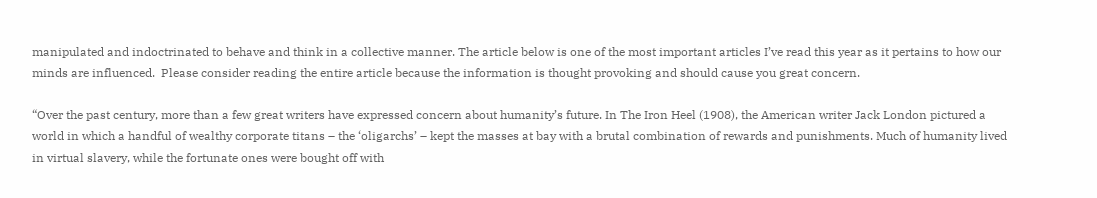manipulated and indoctrinated to behave and think in a collective manner. The article below is one of the most important articles I’ve read this year as it pertains to how our minds are influenced.  Please consider reading the entire article because the information is thought provoking and should cause you great concern.

“Over the past century, more than a few great writers have expressed concern about humanity’s future. In The Iron Heel (1908), the American writer Jack London pictured a world in which a handful of wealthy corporate titans – the ‘oligarchs’ – kept the masses at bay with a brutal combination of rewards and punishments. Much of humanity lived in virtual slavery, while the fortunate ones were bought off with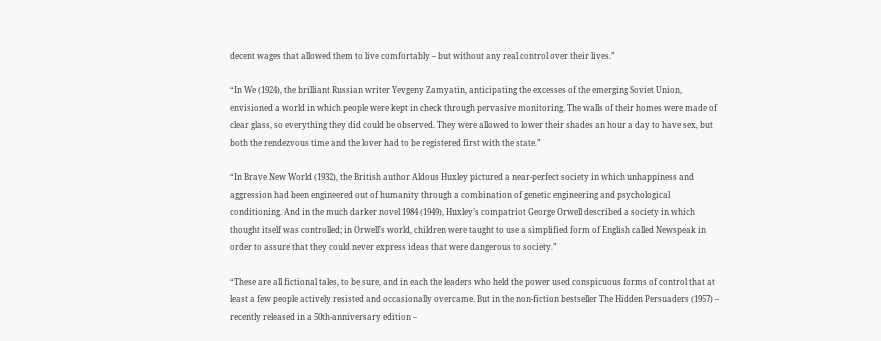decent wages that allowed them to live comfortably – but without any real control over their lives.”

“In We (1924), the brilliant Russian writer Yevgeny Zamyatin, anticipating the excesses of the emerging Soviet Union, envisioned a world in which people were kept in check through pervasive monitoring. The walls of their homes were made of clear glass, so everything they did could be observed. They were allowed to lower their shades an hour a day to have sex, but both the rendezvous time and the lover had to be registered first with the state.”

“In Brave New World (1932), the British author Aldous Huxley pictured a near-perfect society in which unhappiness and aggression had been engineered out of humanity through a combination of genetic engineering and psychological conditioning. And in the much darker novel 1984 (1949), Huxley’s compatriot George Orwell described a society in which thought itself was controlled; in Orwell’s world, children were taught to use a simplified form of English called Newspeak in order to assure that they could never express ideas that were dangerous to society.”

“These are all fictional tales, to be sure, and in each the leaders who held the power used conspicuous forms of control that at least a few people actively resisted and occasionally overcame. But in the non-fiction bestseller The Hidden Persuaders (1957) – recently released in a 50th-anniversary edition –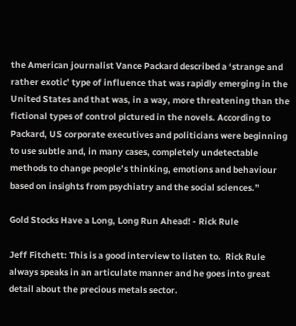the American journalist Vance Packard described a ‘strange and rather exotic’ type of influence that was rapidly emerging in the United States and that was, in a way, more threatening than the fictional types of control pictured in the novels. According to Packard, US corporate executives and politicians were beginning to use subtle and, in many cases, completely undetectable methods to change people’s thinking, emotions and behaviour based on insights from psychiatry and the social sciences.”

Gold Stocks Have a Long, Long Run Ahead! - Rick Rule

Jeff Fitchett: This is a good interview to listen to.  Rick Rule always speaks in an articulate manner and he goes into great detail about the precious metals sector.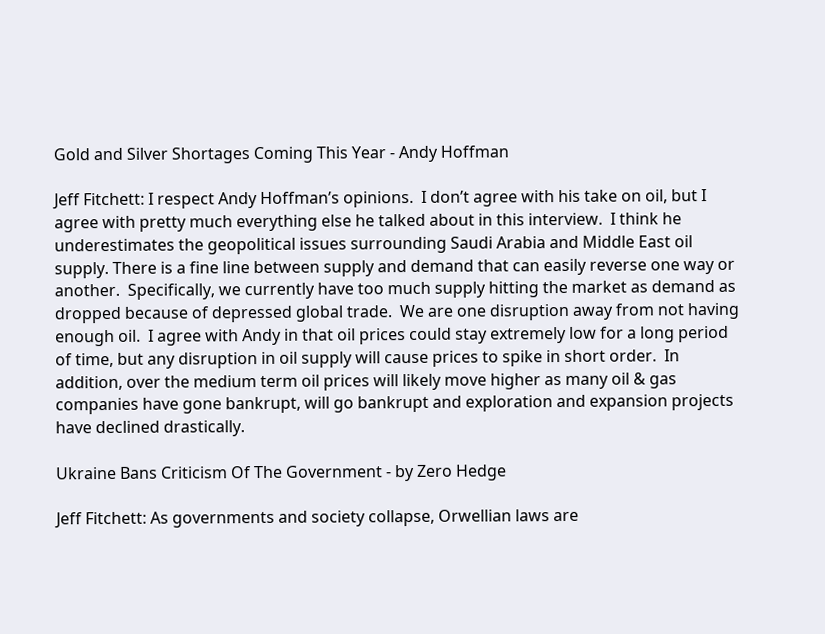Gold and Silver Shortages Coming This Year - Andy Hoffman

Jeff Fitchett: I respect Andy Hoffman’s opinions.  I don’t agree with his take on oil, but I agree with pretty much everything else he talked about in this interview.  I think he underestimates the geopolitical issues surrounding Saudi Arabia and Middle East oil supply. There is a fine line between supply and demand that can easily reverse one way or another.  Specifically, we currently have too much supply hitting the market as demand as dropped because of depressed global trade.  We are one disruption away from not having enough oil.  I agree with Andy in that oil prices could stay extremely low for a long period of time, but any disruption in oil supply will cause prices to spike in short order.  In addition, over the medium term oil prices will likely move higher as many oil & gas companies have gone bankrupt, will go bankrupt and exploration and expansion projects have declined drastically.

Ukraine Bans Criticism Of The Government - by Zero Hedge

Jeff Fitchett: As governments and society collapse, Orwellian laws are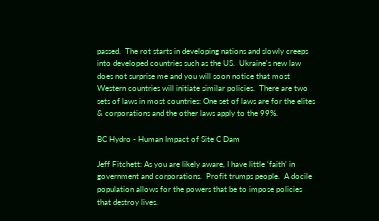passed.  The rot starts in developing nations and slowly creeps into developed countries such as the US.  Ukraine's new law does not surprise me and you will soon notice that most Western countries will initiate similar policies.  There are two sets of laws in most countries: One set of laws are for the elites & corporations and the other laws apply to the 99%.

BC Hydro - Human Impact of Site C Dam

Jeff Fitchett: As you are likely aware, I have little ‘faith’ in government and corporations.  Profit trumps people.  A docile population allows for the powers that be to impose policies that destroy lives.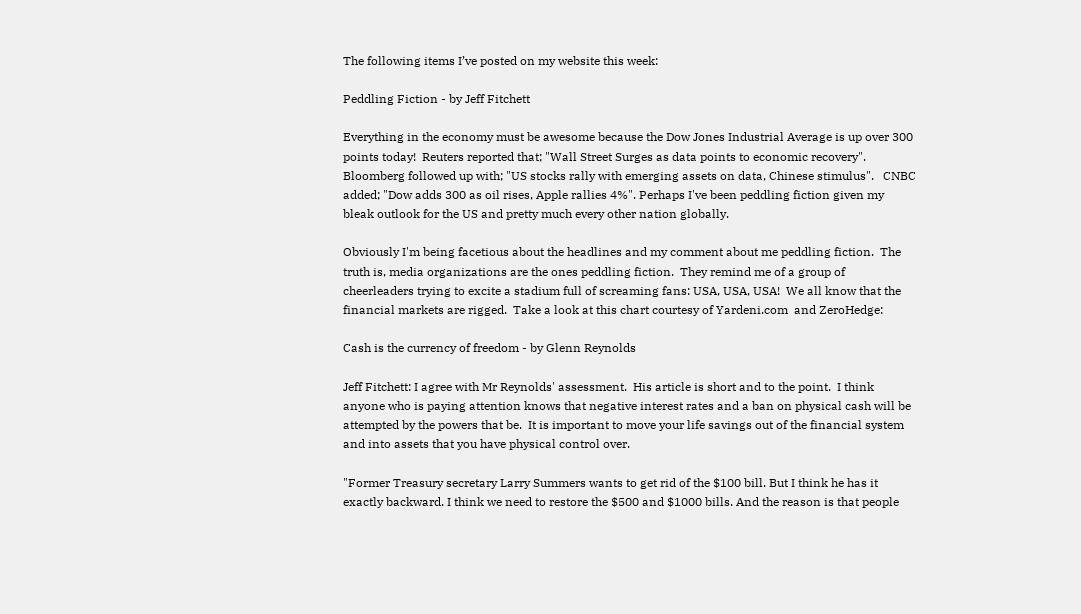The following items I’ve posted on my website this week:

Peddling Fiction - by Jeff Fitchett

Everything in the economy must be awesome because the Dow Jones Industrial Average is up over 300 points today!  Reuters reported that; "Wall Street Surges as data points to economic recovery". Bloomberg followed up with; "US stocks rally with emerging assets on data, Chinese stimulus".   CNBC added; "Dow adds 300 as oil rises, Apple rallies 4%". Perhaps I've been peddling fiction given my bleak outlook for the US and pretty much every other nation globally.

Obviously I'm being facetious about the headlines and my comment about me peddling fiction.  The truth is, media organizations are the ones peddling fiction.  They remind me of a group of cheerleaders trying to excite a stadium full of screaming fans: USA, USA, USA!  We all know that the financial markets are rigged.  Take a look at this chart courtesy of Yardeni.com  and ZeroHedge:

Cash is the currency of freedom - by Glenn Reynolds

Jeff Fitchett: I agree with Mr Reynolds' assessment.  His article is short and to the point.  I think anyone who is paying attention knows that negative interest rates and a ban on physical cash will be attempted by the powers that be.  It is important to move your life savings out of the financial system and into assets that you have physical control over.

"Former Treasury secretary Larry Summers wants to get rid of the $100 bill. But I think he has it exactly backward. I think we need to restore the $500 and $1000 bills. And the reason is that people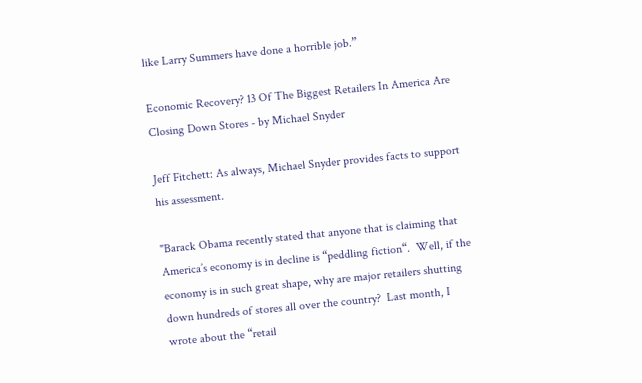like Larry Summers have done a horrible job.”

Economic Recovery? 13 Of The Biggest Retailers In America Are Closing Down Stores - by Michael Snyder

Jeff Fitchett: As always, Michael Snyder provides facts to support his assessment.

"Barack Obama recently stated that anyone that is claiming that America’s economy is in decline is “peddling fiction“.  Well, if the economy is in such great shape, why are major retailers shutting down hundreds of stores all over the country?  Last month, I wrote about the “retail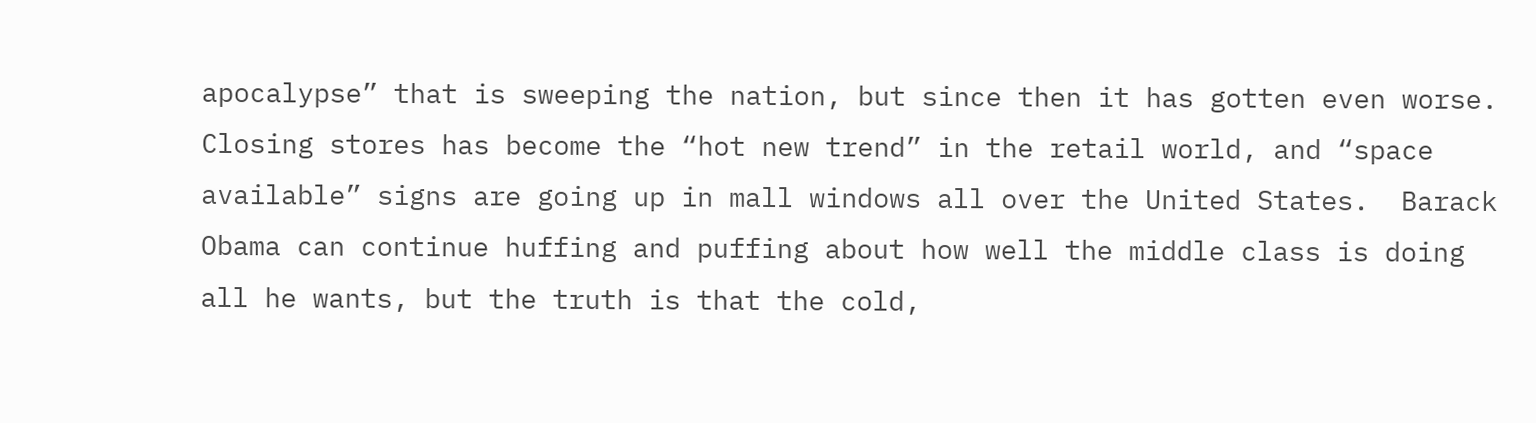apocalypse” that is sweeping the nation, but since then it has gotten even worse.  Closing stores has become the “hot new trend” in the retail world, and “space available” signs are going up in mall windows all over the United States.  Barack Obama can continue huffing and puffing about how well the middle class is doing all he wants, but the truth is that the cold,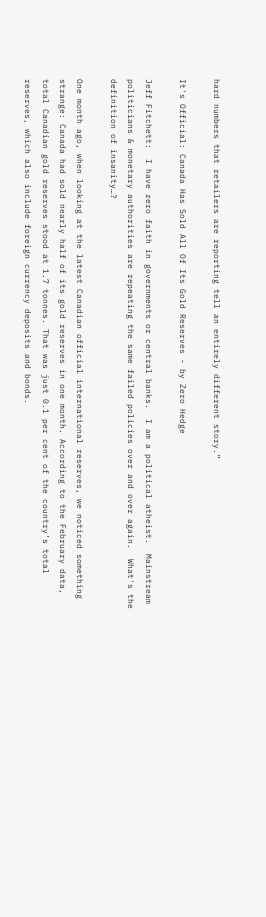hard numbers that retailers are reporting tell an entirely different story.”

It's Official: Canada Has Sold All Of Its Gold Reserves - by Zero Hedge

Jeff Fitchett:  I have zero faith in governments or central banks.  I am a political atheist.  Mainstream politicians & monetary authorities are repeating the same failed policies over and over again.  What's the definition of insanity…?

One month ago, when looking at the latest Canadian official international reserves, we noticed something strange: Canada had sold nearly half of its gold reserves in one month. According to the February data, total Canadian gold reserves stood at 1.7 tonnes. That was just 0.1 per cent of the country’s total reserves, which also include foreign currency deposits and bonds.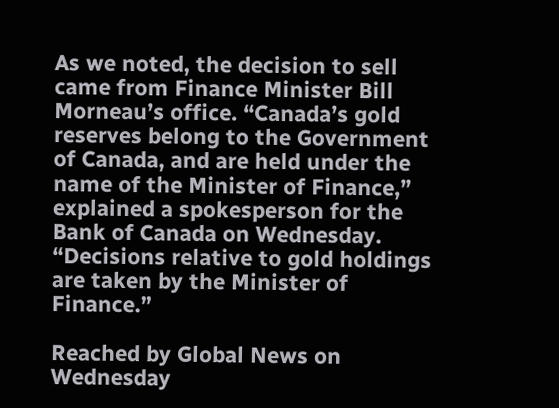As we noted, the decision to sell came from Finance Minister Bill Morneau’s office. “Canada’s gold reserves belong to the Government of Canada, and are held under the name of the Minister of Finance,” explained a spokesperson for the Bank of Canada on Wednesday. “Decisions relative to gold holdings are taken by the Minister of Finance.”

Reached by Global News on Wednesday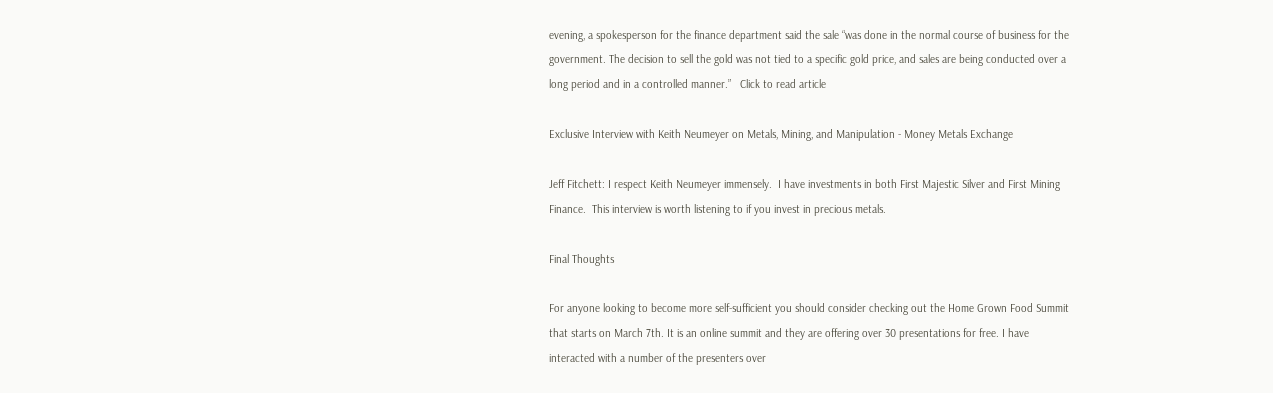evening, a spokesperson for the finance department said the sale “was done in the normal course of business for the government. The decision to sell the gold was not tied to a specific gold price, and sales are being conducted over a long period and in a controlled manner.”   Click to read article

Exclusive Interview with Keith Neumeyer on Metals, Mining, and Manipulation - Money Metals Exchange

Jeff Fitchett: I respect Keith Neumeyer immensely.  I have investments in both First Majestic Silver and First Mining Finance.  This interview is worth listening to if you invest in precious metals.

Final Thoughts

For anyone looking to become more self-sufficient you should consider checking out the Home Grown Food Summit that starts on March 7th. It is an online summit and they are offering over 30 presentations for free. I have interacted with a number of the presenters over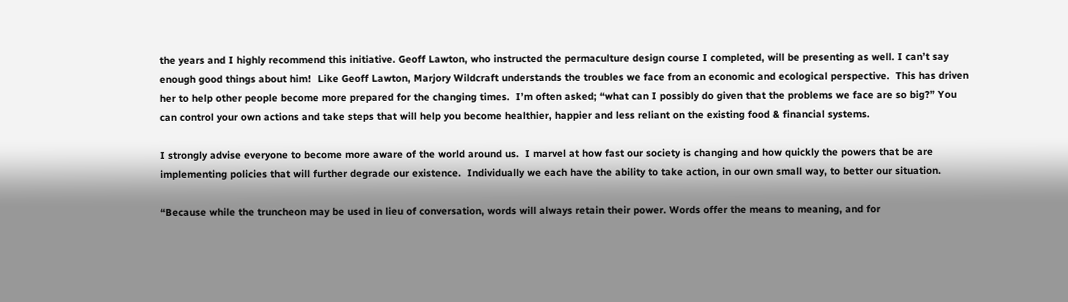the years and I highly recommend this initiative. Geoff Lawton, who instructed the permaculture design course I completed, will be presenting as well. I can’t say enough good things about him!  Like Geoff Lawton, Marjory Wildcraft understands the troubles we face from an economic and ecological perspective.  This has driven her to help other people become more prepared for the changing times.  I’m often asked; “what can I possibly do given that the problems we face are so big?” You can control your own actions and take steps that will help you become healthier, happier and less reliant on the existing food & financial systems.

I strongly advise everyone to become more aware of the world around us.  I marvel at how fast our society is changing and how quickly the powers that be are implementing policies that will further degrade our existence.  Individually we each have the ability to take action, in our own small way, to better our situation.

“Because while the truncheon may be used in lieu of conversation, words will always retain their power. Words offer the means to meaning, and for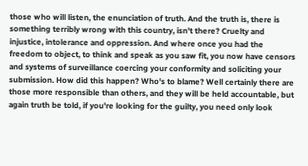those who will listen, the enunciation of truth. And the truth is, there is something terribly wrong with this country, isn't there? Cruelty and injustice, intolerance and oppression. And where once you had the freedom to object, to think and speak as you saw fit, you now have censors and systems of surveillance coercing your conformity and soliciting your submission. How did this happen? Who's to blame? Well certainly there are those more responsible than others, and they will be held accountable, but again truth be told, if you're looking for the guilty, you need only look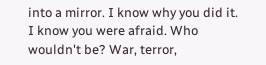into a mirror. I know why you did it. I know you were afraid. Who wouldn't be? War, terror,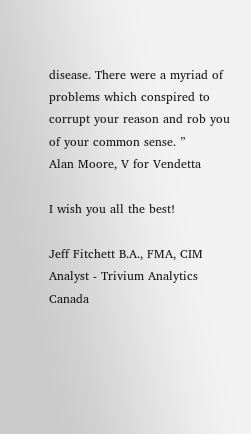disease. There were a myriad of problems which conspired to corrupt your reason and rob you of your common sense. ”
Alan Moore, V for Vendetta

I wish you all the best!

Jeff Fitchett B.A., FMA, CIM
Analyst - Trivium Analytics Canada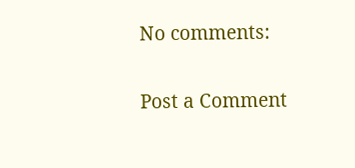No comments:

Post a Comment